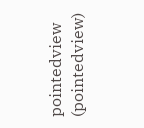pointedview (pointedview)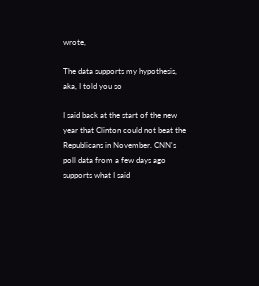wrote,

The data supports my hypothesis, aka, I told you so

I said back at the start of the new year that Clinton could not beat the Republicans in November. CNN's poll data from a few days ago supports what I said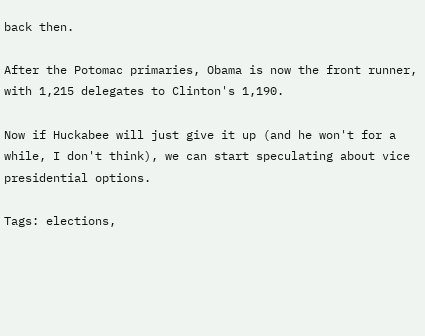back then.

After the Potomac primaries, Obama is now the front runner, with 1,215 delegates to Clinton's 1,190.

Now if Huckabee will just give it up (and he won't for a while, I don't think), we can start speculating about vice presidential options.

Tags: elections,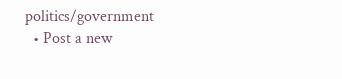politics/government
  • Post a new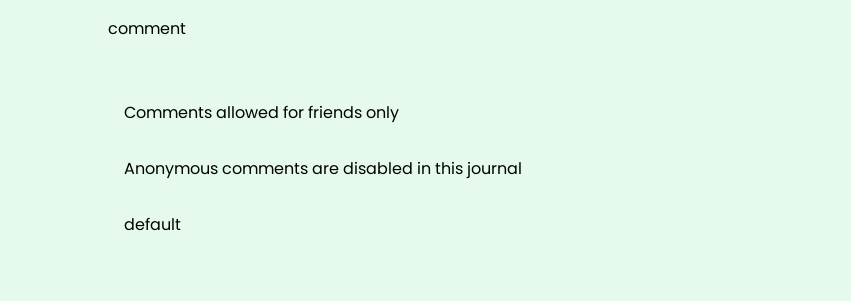comment


    Comments allowed for friends only

    Anonymous comments are disabled in this journal

    default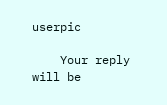userpic

    Your reply will be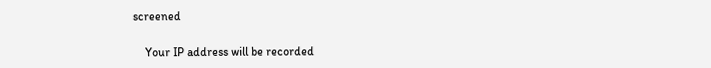screened

    Your IP address will be recorded